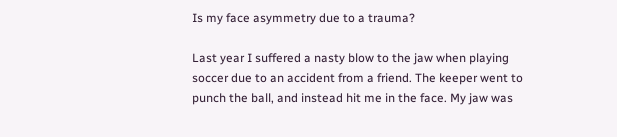Is my face asymmetry due to a trauma?

Last year I suffered a nasty blow to the jaw when playing soccer due to an accident from a friend. The keeper went to punch the ball, and instead hit me in the face. My jaw was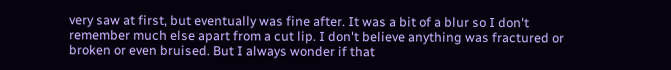very saw at first, but eventually was fine after. It was a bit of a blur so I don't remember much else apart from a cut lip. I don't believe anything was fractured or broken or even bruised. But I always wonder if that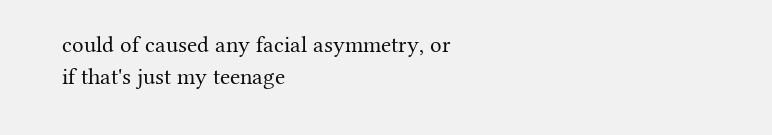could of caused any facial asymmetry, or if that's just my teenage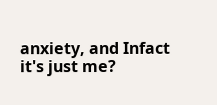anxiety, and Infact it's just me?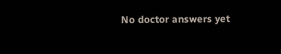No doctor answers yet